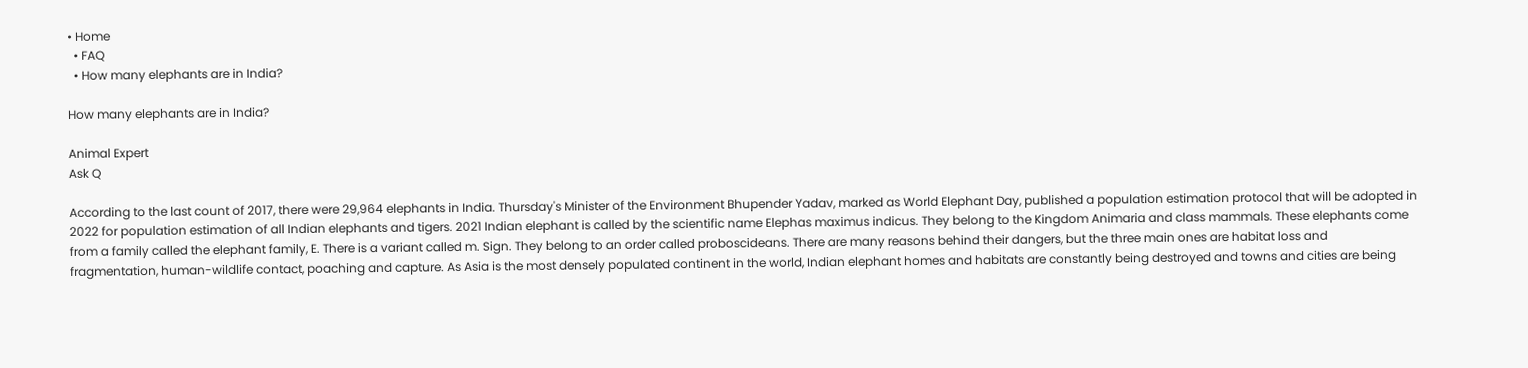• Home
  • FAQ
  • How many elephants are in India?

How many elephants are in India?

Animal Expert
Ask Q

According to the last count of 2017, there were 29,964 elephants in India. Thursday's Minister of the Environment Bhupender Yadav, marked as World Elephant Day, published a population estimation protocol that will be adopted in 2022 for population estimation of all Indian elephants and tigers. 2021 Indian elephant is called by the scientific name Elephas maximus indicus. They belong to the Kingdom Animaria and class mammals. These elephants come from a family called the elephant family, E. There is a variant called m. Sign. They belong to an order called proboscideans. There are many reasons behind their dangers, but the three main ones are habitat loss and fragmentation, human-wildlife contact, poaching and capture. As Asia is the most densely populated continent in the world, Indian elephant homes and habitats are constantly being destroyed and towns and cities are being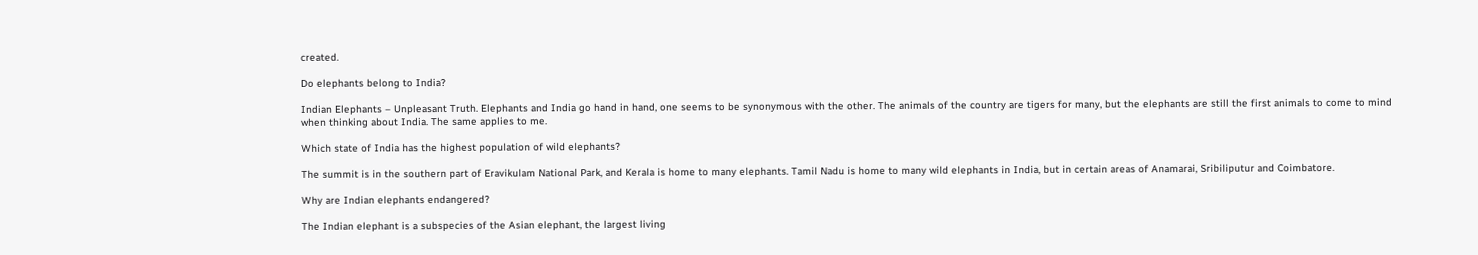created.

Do elephants belong to India?

Indian Elephants – Unpleasant Truth. Elephants and India go hand in hand, one seems to be synonymous with the other. The animals of the country are tigers for many, but the elephants are still the first animals to come to mind when thinking about India. The same applies to me.

Which state of India has the highest population of wild elephants?

The summit is in the southern part of Eravikulam National Park, and Kerala is home to many elephants. Tamil Nadu is home to many wild elephants in India, but in certain areas of Anamarai, Sribiliputur and Coimbatore.

Why are Indian elephants endangered?

The Indian elephant is a subspecies of the Asian elephant, the largest living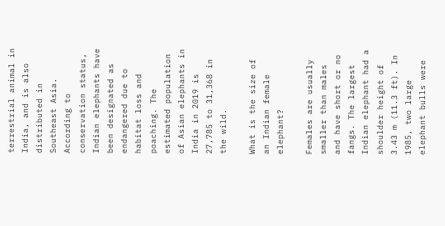terrestrial animal in India, and is also distributed in Southeast Asia. According to conservation status, Indian elephants have been designated as endangered due to habitat loss and poaching. The estimated population of Asian elephants in India in 2019 is 27,785 to 31,368 in the wild.

What is the size of an Indian female elephant?

Females are usually smaller than males and have short or no fangs. The largest Indian elephant had a shoulder height of 3.43 m (11.3 ft). In 1985, two large elephant bulls were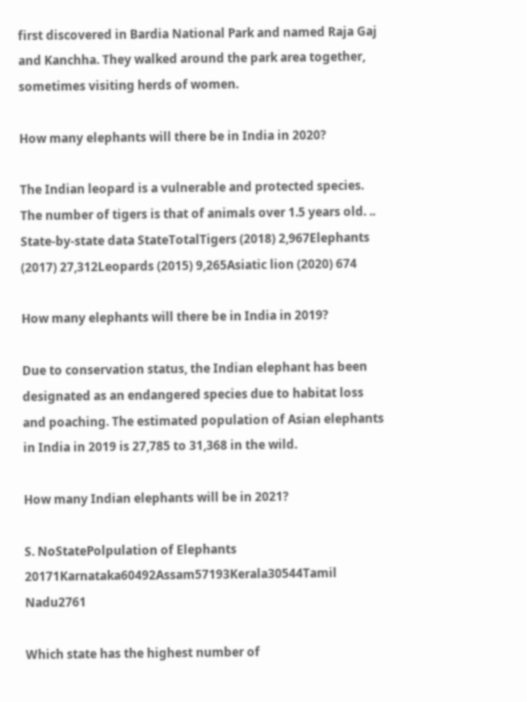first discovered in Bardia National Park and named Raja Gaj and Kanchha. They walked around the park area together, sometimes visiting herds of women.

How many elephants will there be in India in 2020?

The Indian leopard is a vulnerable and protected species. The number of tigers is that of animals over 1.5 years old. .. State-by-state data StateTotalTigers (2018) 2,967Elephants (2017) 27,312Leopards (2015) 9,265Asiatic lion (2020) 674

How many elephants will there be in India in 2019?

Due to conservation status, the Indian elephant has been designated as an endangered species due to habitat loss and poaching. The estimated population of Asian elephants in India in 2019 is 27,785 to 31,368 in the wild.

How many Indian elephants will be in 2021?

S. NoStatePolpulation of Elephants 20171Karnataka60492Assam57193Kerala30544Tamil Nadu2761

Which state has the highest number of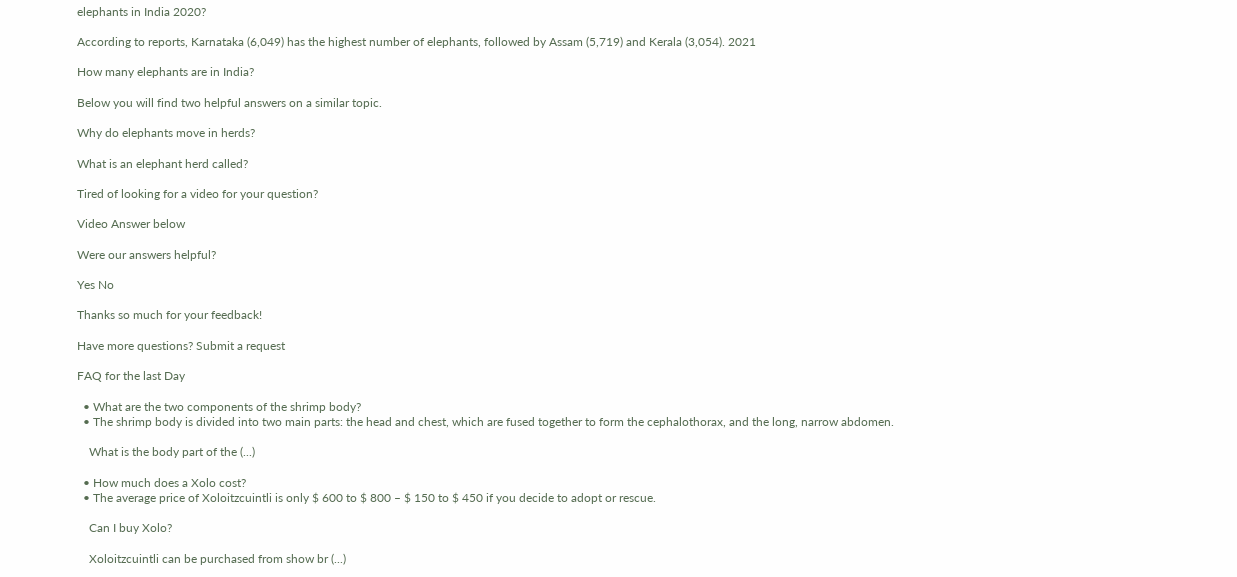elephants in India 2020?

According to reports, Karnataka (6,049) has the highest number of elephants, followed by Assam (5,719) and Kerala (3,054). 2021

How many elephants are in India?

Below you will find two helpful answers on a similar topic.

Why do elephants move in herds?

What is an elephant herd called?

Tired of looking for a video for your question?

Video Answer below

Were our answers helpful?

Yes No

Thanks so much for your feedback!

Have more questions? Submit a request

FAQ for the last Day

  • What are the two components of the shrimp body?
  • The shrimp body is divided into two main parts: the head and chest, which are fused together to form the cephalothorax, and the long, narrow abdomen.

    What is the body part of the (...)

  • How much does a Xolo cost?
  • The average price of Xoloitzcuintli is only $ 600 to $ 800 – $ 150 to $ 450 if you decide to adopt or rescue.

    Can I buy Xolo?

    Xoloitzcuintli can be purchased from show br (...)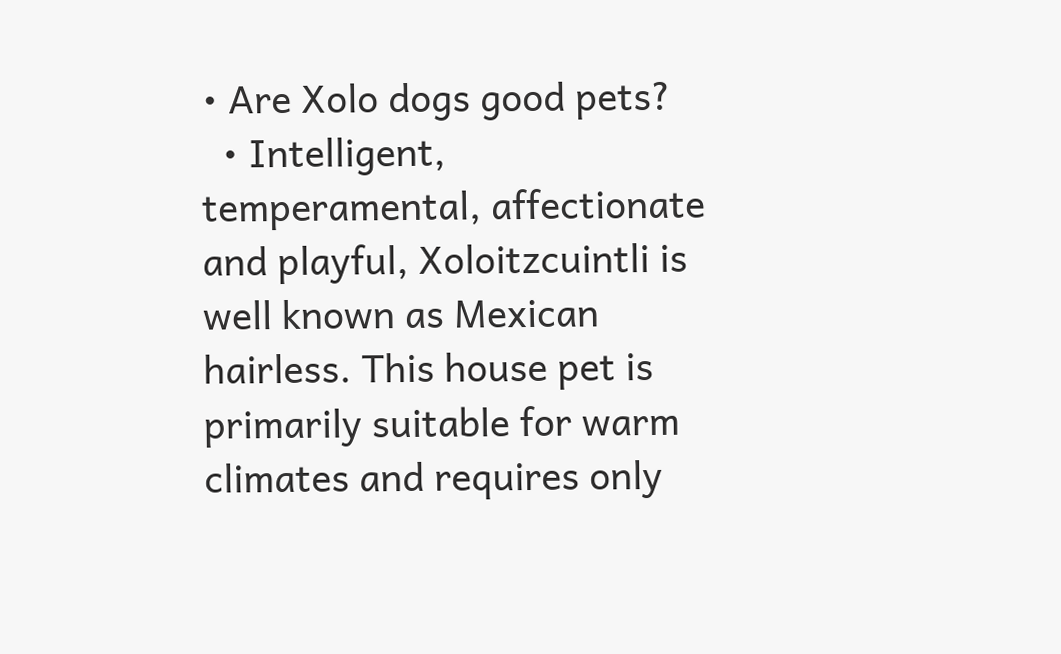• Are Xolo dogs good pets?
  • Intelligent, temperamental, affectionate and playful, Xoloitzcuintli is well known as Mexican hairless. This house pet is primarily suitable for warm climates and requires only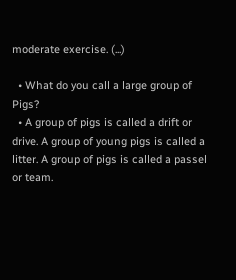moderate exercise. (...)

  • What do you call a large group of Pigs?
  • A group of pigs is called a drift or drive. A group of young pigs is called a litter. A group of pigs is called a passel or team.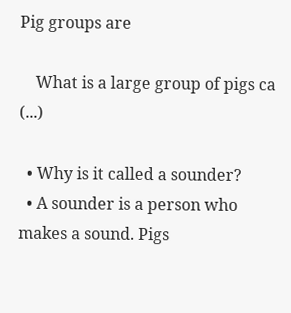Pig groups are

    What is a large group of pigs ca (...)

  • Why is it called a sounder?
  • A sounder is a person who makes a sound. Pigs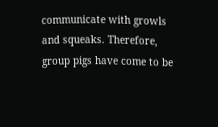communicate with growls and squeaks. Therefore, group pigs have come to be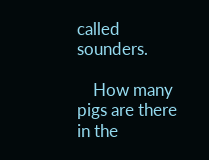called sounders.

    How many pigs are there in the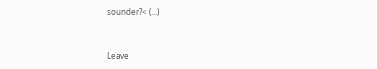sounder?< (...)


Leave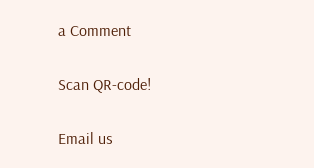a Comment

Scan QR-code!

Email us